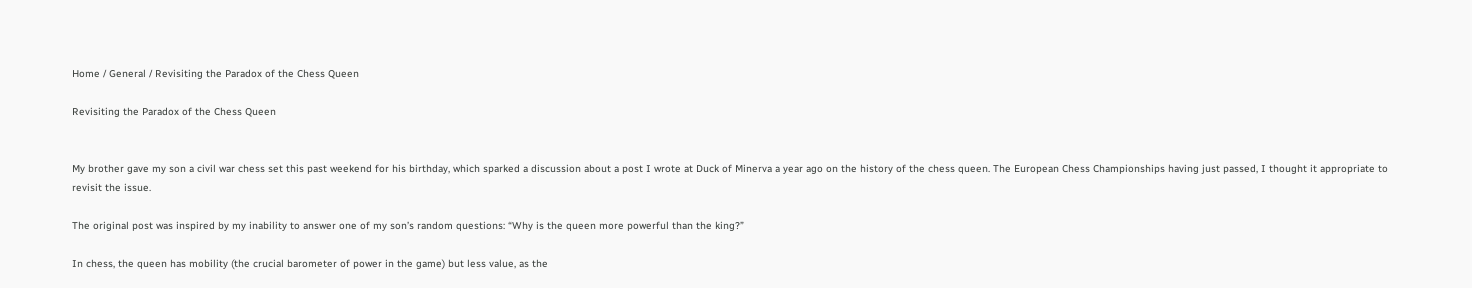Home / General / Revisiting the Paradox of the Chess Queen

Revisiting the Paradox of the Chess Queen


My brother gave my son a civil war chess set this past weekend for his birthday, which sparked a discussion about a post I wrote at Duck of Minerva a year ago on the history of the chess queen. The European Chess Championships having just passed, I thought it appropriate to revisit the issue.

The original post was inspired by my inability to answer one of my son’s random questions: “Why is the queen more powerful than the king?”

In chess, the queen has mobility (the crucial barometer of power in the game) but less value, as the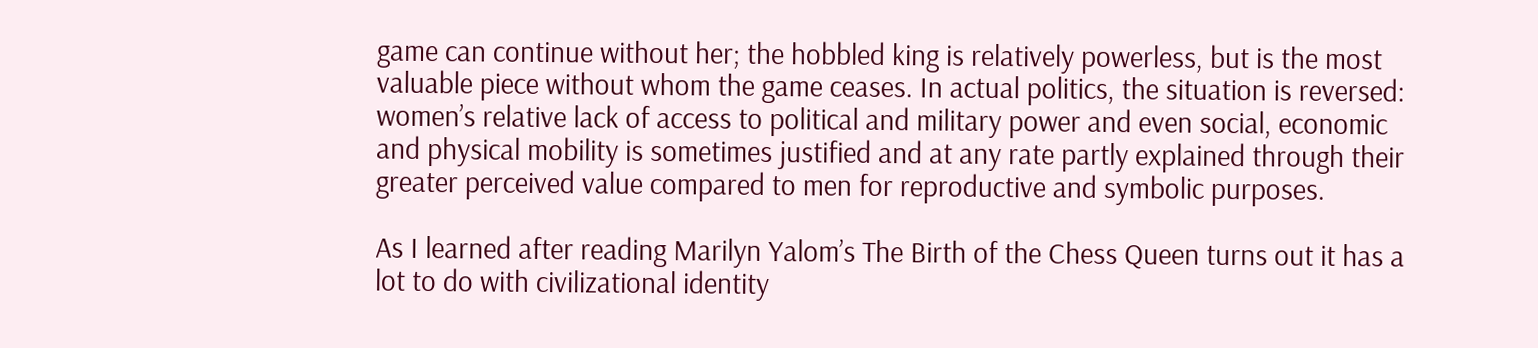game can continue without her; the hobbled king is relatively powerless, but is the most valuable piece without whom the game ceases. In actual politics, the situation is reversed: women’s relative lack of access to political and military power and even social, economic and physical mobility is sometimes justified and at any rate partly explained through their greater perceived value compared to men for reproductive and symbolic purposes.

As I learned after reading Marilyn Yalom’s The Birth of the Chess Queen turns out it has a lot to do with civilizational identity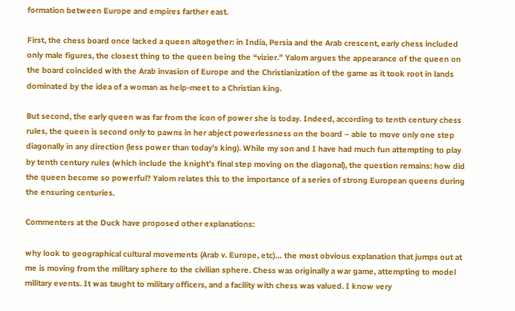formation between Europe and empires farther east.

First, the chess board once lacked a queen altogether: in India, Persia and the Arab crescent, early chess included only male figures, the closest thing to the queen being the “vizier.” Yalom argues the appearance of the queen on the board coincided with the Arab invasion of Europe and the Christianization of the game as it took root in lands dominated by the idea of a woman as help-meet to a Christian king.

But second, the early queen was far from the icon of power she is today. Indeed, according to tenth century chess rules, the queen is second only to pawns in her abject powerlessness on the board – able to move only one step diagonally in any direction (less power than today’s king). While my son and I have had much fun attempting to play by tenth century rules (which include the knight’s final step moving on the diagonal), the question remains: how did the queen become so powerful? Yalom relates this to the importance of a series of strong European queens during the ensuring centuries.

Commenters at the Duck have proposed other explanations:

why look to geographical cultural movements (Arab v. Europe, etc)… the most obvious explanation that jumps out at me is moving from the military sphere to the civilian sphere. Chess was originally a war game, attempting to model military events. It was taught to military officers, and a facility with chess was valued. I know very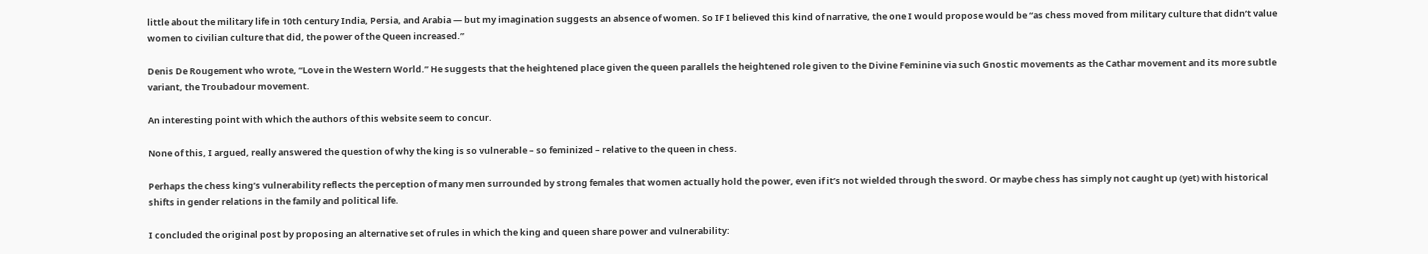little about the military life in 10th century India, Persia, and Arabia — but my imagination suggests an absence of women. So IF I believed this kind of narrative, the one I would propose would be “as chess moved from military culture that didn’t value women to civilian culture that did, the power of the Queen increased.”

Denis De Rougement who wrote, “Love in the Western World.” He suggests that the heightened place given the queen parallels the heightened role given to the Divine Feminine via such Gnostic movements as the Cathar movement and its more subtle variant, the Troubadour movement.

An interesting point with which the authors of this website seem to concur.

None of this, I argued, really answered the question of why the king is so vulnerable – so feminized – relative to the queen in chess.

Perhaps the chess king’s vulnerability reflects the perception of many men surrounded by strong females that women actually hold the power, even if it’s not wielded through the sword. Or maybe chess has simply not caught up (yet) with historical shifts in gender relations in the family and political life.

I concluded the original post by proposing an alternative set of rules in which the king and queen share power and vulnerability: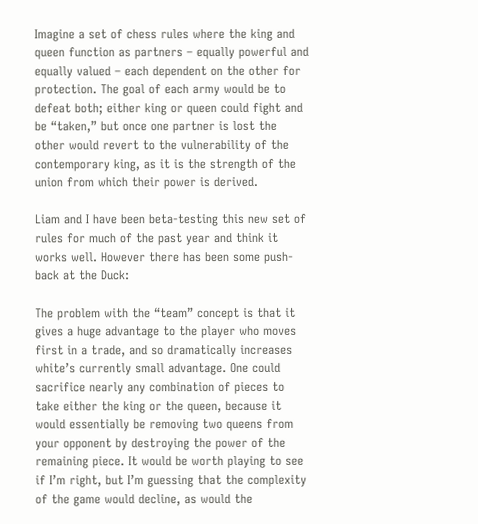Imagine a set of chess rules where the king and queen function as partners – equally powerful and equally valued – each dependent on the other for protection. The goal of each army would be to defeat both; either king or queen could fight and be “taken,” but once one partner is lost the other would revert to the vulnerability of the contemporary king, as it is the strength of the union from which their power is derived.

Liam and I have been beta-testing this new set of rules for much of the past year and think it works well. However there has been some push-back at the Duck:

The problem with the “team” concept is that it gives a huge advantage to the player who moves first in a trade, and so dramatically increases white’s currently small advantage. One could sacrifice nearly any combination of pieces to take either the king or the queen, because it would essentially be removing two queens from your opponent by destroying the power of the remaining piece. It would be worth playing to see if I’m right, but I’m guessing that the complexity of the game would decline, as would the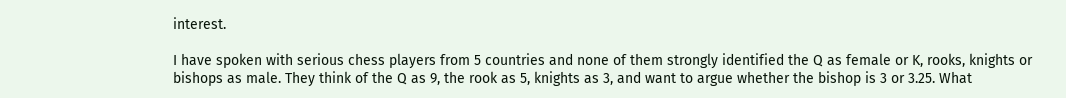interest.

I have spoken with serious chess players from 5 countries and none of them strongly identified the Q as female or K, rooks, knights or bishops as male. They think of the Q as 9, the rook as 5, knights as 3, and want to argue whether the bishop is 3 or 3.25. What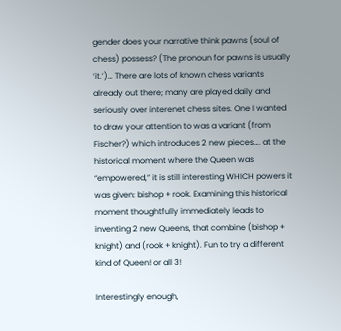gender does your narrative think pawns (soul of chess) possess? (The pronoun for pawns is usually ‘it.’)… There are lots of known chess variants already out there; many are played daily and seriously over interenet chess sites. One I wanted to draw your attention to was a variant (from Fischer?) which introduces 2 new pieces…. at the historical moment where the Queen was “empowered,” it is still interesting WHICH powers it was given: bishop + rook. Examining this historical moment thoughtfully immediately leads to inventing 2 new Queens, that combine (bishop + knight) and (rook + knight). Fun to try a different kind of Queen! or all 3!

Interestingly enough,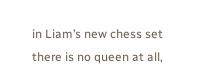in Liam’s new chess set there is no queen at all,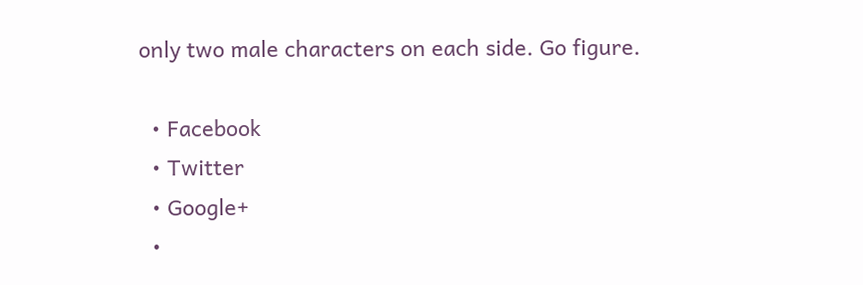only two male characters on each side. Go figure.

  • Facebook
  • Twitter
  • Google+
  •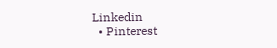Linkedin
  • Pinterest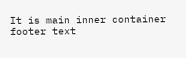It is main inner container footer text